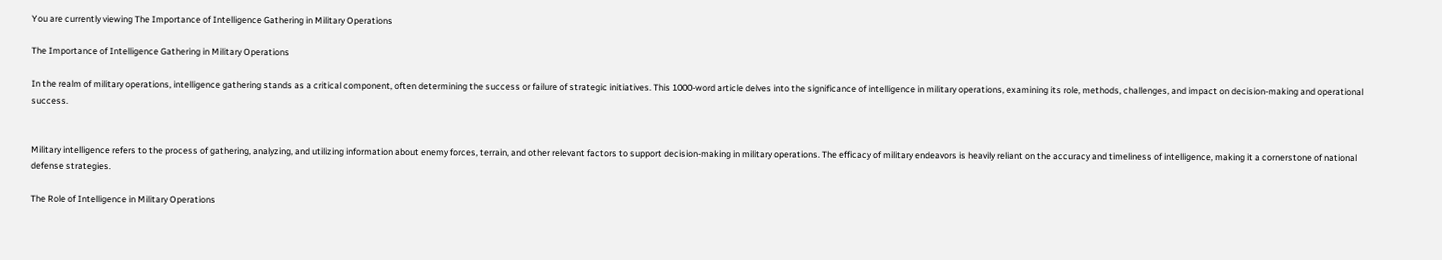You are currently viewing The Importance of Intelligence Gathering in Military Operations

The Importance of Intelligence Gathering in Military Operations

In the realm of military operations, intelligence gathering stands as a critical component, often determining the success or failure of strategic initiatives. This 1000-word article delves into the significance of intelligence in military operations, examining its role, methods, challenges, and impact on decision-making and operational success.


Military intelligence refers to the process of gathering, analyzing, and utilizing information about enemy forces, terrain, and other relevant factors to support decision-making in military operations. The efficacy of military endeavors is heavily reliant on the accuracy and timeliness of intelligence, making it a cornerstone of national defense strategies.

The Role of Intelligence in Military Operations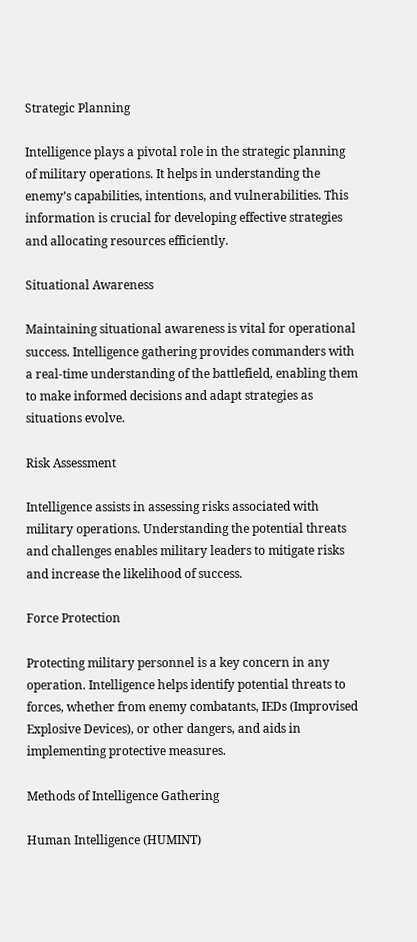Strategic Planning

Intelligence plays a pivotal role in the strategic planning of military operations. It helps in understanding the enemy’s capabilities, intentions, and vulnerabilities. This information is crucial for developing effective strategies and allocating resources efficiently.

Situational Awareness

Maintaining situational awareness is vital for operational success. Intelligence gathering provides commanders with a real-time understanding of the battlefield, enabling them to make informed decisions and adapt strategies as situations evolve.

Risk Assessment

Intelligence assists in assessing risks associated with military operations. Understanding the potential threats and challenges enables military leaders to mitigate risks and increase the likelihood of success.

Force Protection

Protecting military personnel is a key concern in any operation. Intelligence helps identify potential threats to forces, whether from enemy combatants, IEDs (Improvised Explosive Devices), or other dangers, and aids in implementing protective measures.

Methods of Intelligence Gathering

Human Intelligence (HUMINT)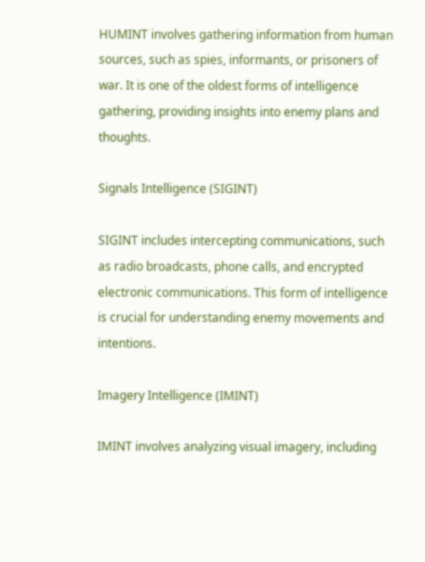HUMINT involves gathering information from human sources, such as spies, informants, or prisoners of war. It is one of the oldest forms of intelligence gathering, providing insights into enemy plans and thoughts.

Signals Intelligence (SIGINT)

SIGINT includes intercepting communications, such as radio broadcasts, phone calls, and encrypted electronic communications. This form of intelligence is crucial for understanding enemy movements and intentions.

Imagery Intelligence (IMINT)

IMINT involves analyzing visual imagery, including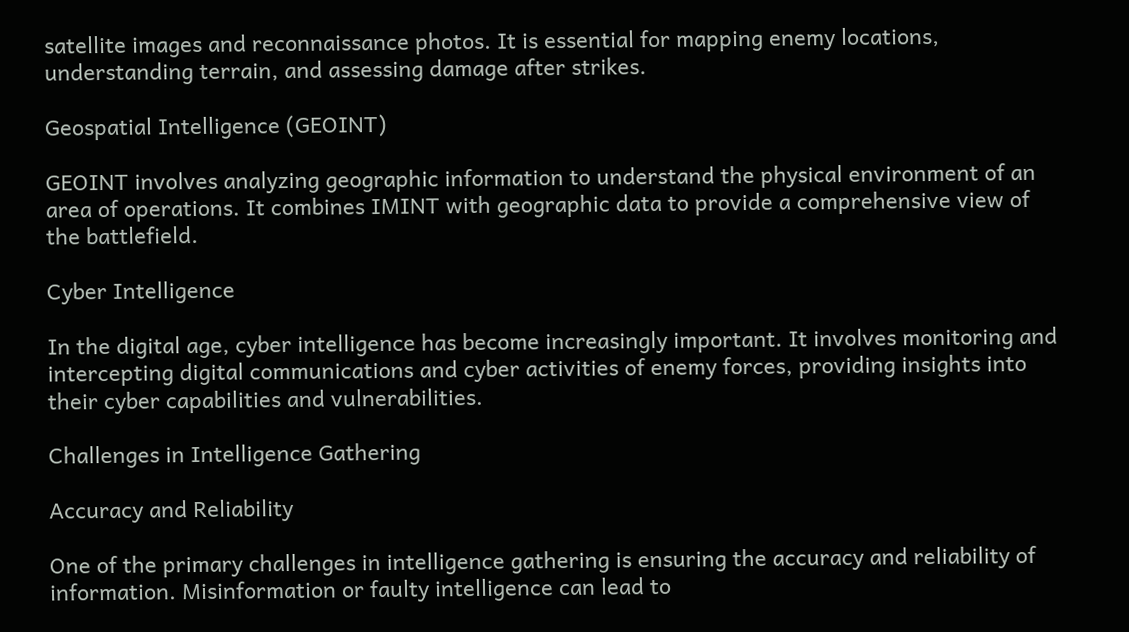satellite images and reconnaissance photos. It is essential for mapping enemy locations, understanding terrain, and assessing damage after strikes.

Geospatial Intelligence (GEOINT)

GEOINT involves analyzing geographic information to understand the physical environment of an area of operations. It combines IMINT with geographic data to provide a comprehensive view of the battlefield.

Cyber Intelligence

In the digital age, cyber intelligence has become increasingly important. It involves monitoring and intercepting digital communications and cyber activities of enemy forces, providing insights into their cyber capabilities and vulnerabilities.

Challenges in Intelligence Gathering

Accuracy and Reliability

One of the primary challenges in intelligence gathering is ensuring the accuracy and reliability of information. Misinformation or faulty intelligence can lead to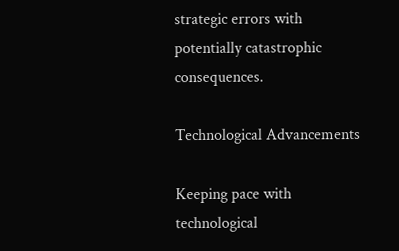strategic errors with potentially catastrophic consequences.

Technological Advancements

Keeping pace with technological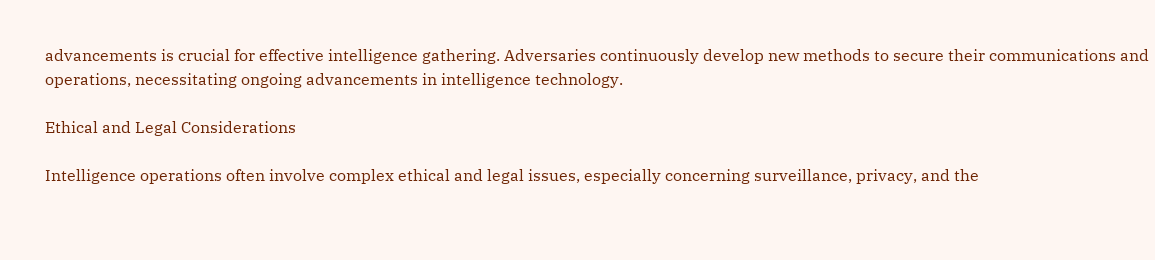advancements is crucial for effective intelligence gathering. Adversaries continuously develop new methods to secure their communications and operations, necessitating ongoing advancements in intelligence technology.

Ethical and Legal Considerations

Intelligence operations often involve complex ethical and legal issues, especially concerning surveillance, privacy, and the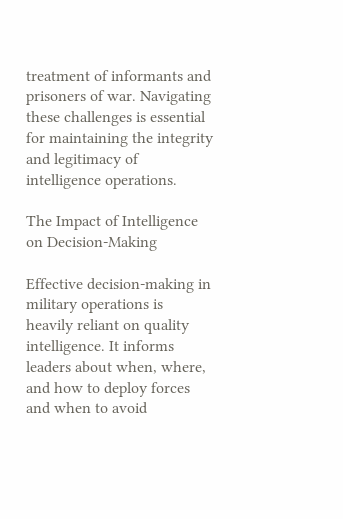treatment of informants and prisoners of war. Navigating these challenges is essential for maintaining the integrity and legitimacy of intelligence operations.

The Impact of Intelligence on Decision-Making

Effective decision-making in military operations is heavily reliant on quality intelligence. It informs leaders about when, where, and how to deploy forces and when to avoid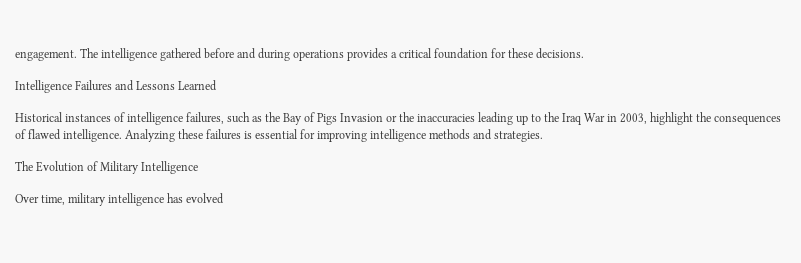engagement. The intelligence gathered before and during operations provides a critical foundation for these decisions.

Intelligence Failures and Lessons Learned

Historical instances of intelligence failures, such as the Bay of Pigs Invasion or the inaccuracies leading up to the Iraq War in 2003, highlight the consequences of flawed intelligence. Analyzing these failures is essential for improving intelligence methods and strategies.

The Evolution of Military Intelligence

Over time, military intelligence has evolved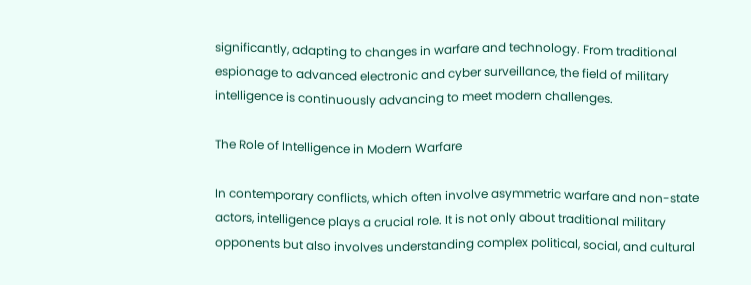significantly, adapting to changes in warfare and technology. From traditional espionage to advanced electronic and cyber surveillance, the field of military intelligence is continuously advancing to meet modern challenges.

The Role of Intelligence in Modern Warfare

In contemporary conflicts, which often involve asymmetric warfare and non-state actors, intelligence plays a crucial role. It is not only about traditional military opponents but also involves understanding complex political, social, and cultural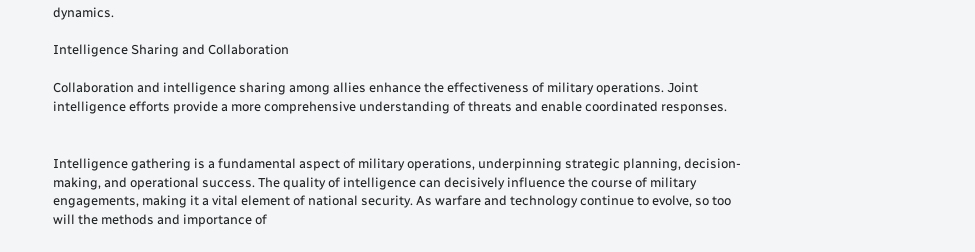dynamics.

Intelligence Sharing and Collaboration

Collaboration and intelligence sharing among allies enhance the effectiveness of military operations. Joint intelligence efforts provide a more comprehensive understanding of threats and enable coordinated responses.


Intelligence gathering is a fundamental aspect of military operations, underpinning strategic planning, decision-making, and operational success. The quality of intelligence can decisively influence the course of military engagements, making it a vital element of national security. As warfare and technology continue to evolve, so too will the methods and importance of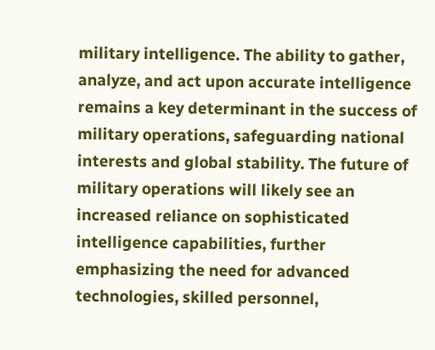military intelligence. The ability to gather, analyze, and act upon accurate intelligence remains a key determinant in the success of military operations, safeguarding national interests and global stability. The future of military operations will likely see an increased reliance on sophisticated intelligence capabilities, further emphasizing the need for advanced technologies, skilled personnel,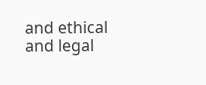and ethical and legal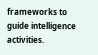frameworks to guide intelligence activities.